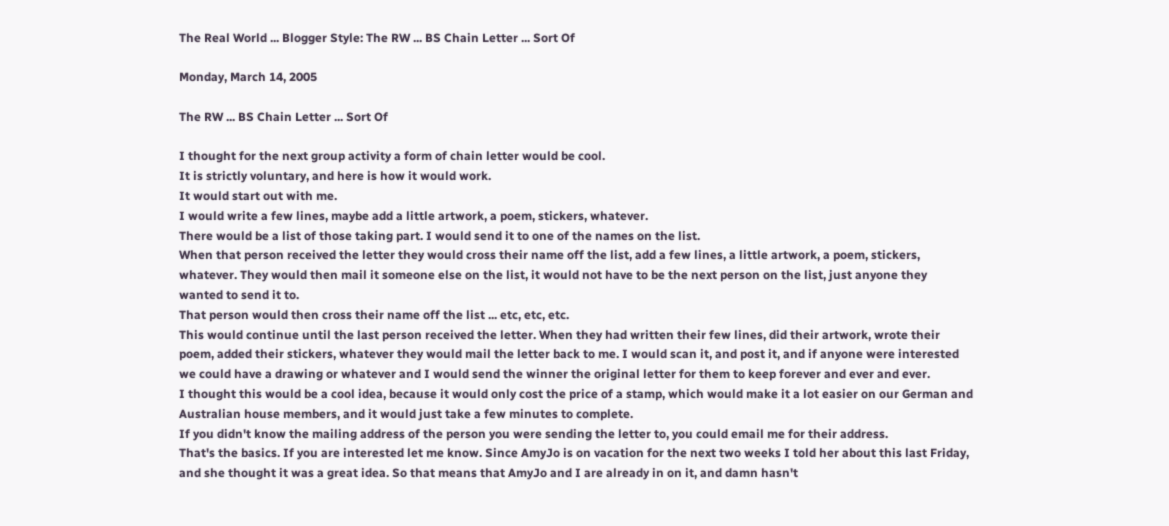The Real World ... Blogger Style: The RW ... BS Chain Letter ... Sort Of

Monday, March 14, 2005

The RW ... BS Chain Letter ... Sort Of

I thought for the next group activity a form of chain letter would be cool.
It is strictly voluntary, and here is how it would work.
It would start out with me.
I would write a few lines, maybe add a little artwork, a poem, stickers, whatever.
There would be a list of those taking part. I would send it to one of the names on the list.
When that person received the letter they would cross their name off the list, add a few lines, a little artwork, a poem, stickers, whatever. They would then mail it someone else on the list, it would not have to be the next person on the list, just anyone they wanted to send it to.
That person would then cross their name off the list ... etc, etc, etc.
This would continue until the last person received the letter. When they had written their few lines, did their artwork, wrote their poem, added their stickers, whatever they would mail the letter back to me. I would scan it, and post it, and if anyone were interested we could have a drawing or whatever and I would send the winner the original letter for them to keep forever and ever and ever.
I thought this would be a cool idea, because it would only cost the price of a stamp, which would make it a lot easier on our German and Australian house members, and it would just take a few minutes to complete.
If you didn't know the mailing address of the person you were sending the letter to, you could email me for their address.
That's the basics. If you are interested let me know. Since AmyJo is on vacation for the next two weeks I told her about this last Friday, and she thought it was a great idea. So that means that AmyJo and I are already in on it, and damn hasn't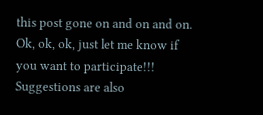this post gone on and on and on.
Ok, ok, ok, just let me know if you want to participate!!!
Suggestions are also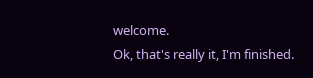welcome.
Ok, that's really it, I'm finished.